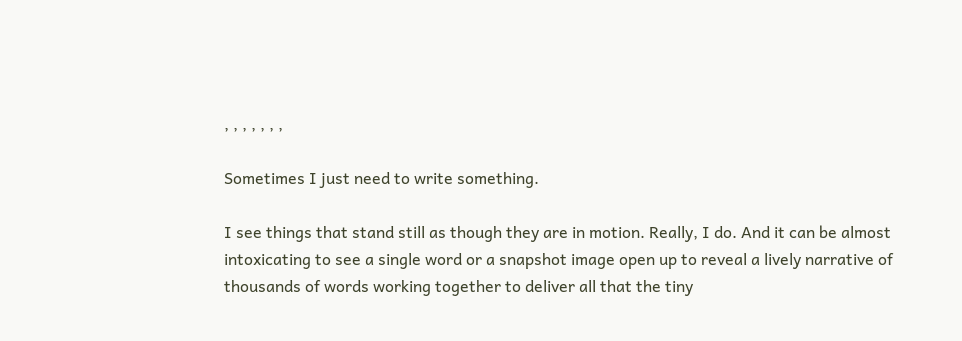, , , , , , ,

Sometimes I just need to write something.

I see things that stand still as though they are in motion. Really, I do. And it can be almost intoxicating to see a single word or a snapshot image open up to reveal a lively narrative of thousands of words working together to deliver all that the tiny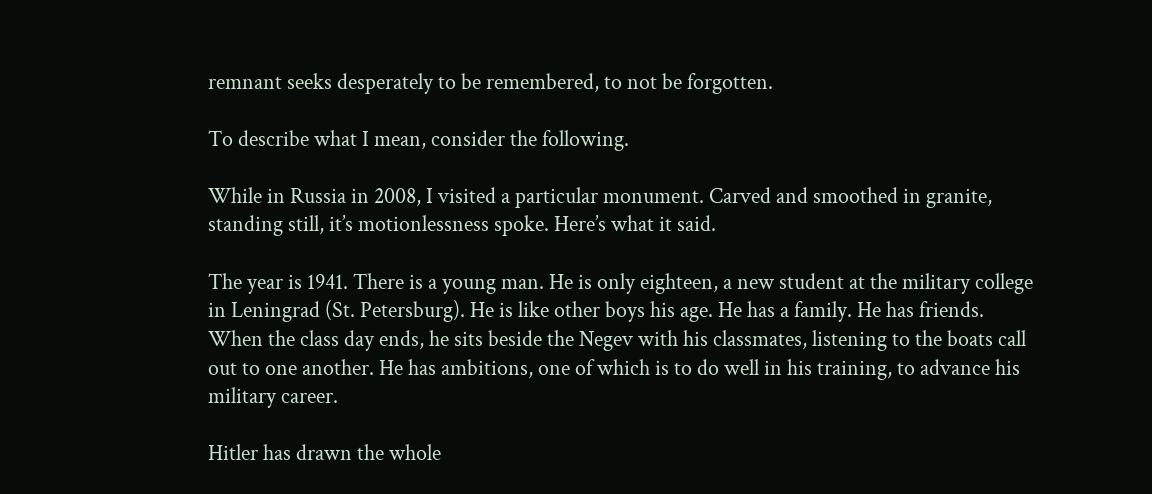remnant seeks desperately to be remembered, to not be forgotten.

To describe what I mean, consider the following.

While in Russia in 2008, I visited a particular monument. Carved and smoothed in granite, standing still, it’s motionlessness spoke. Here’s what it said.

The year is 1941. There is a young man. He is only eighteen, a new student at the military college in Leningrad (St. Petersburg). He is like other boys his age. He has a family. He has friends. When the class day ends, he sits beside the Negev with his classmates, listening to the boats call out to one another. He has ambitions, one of which is to do well in his training, to advance his military career.

Hitler has drawn the whole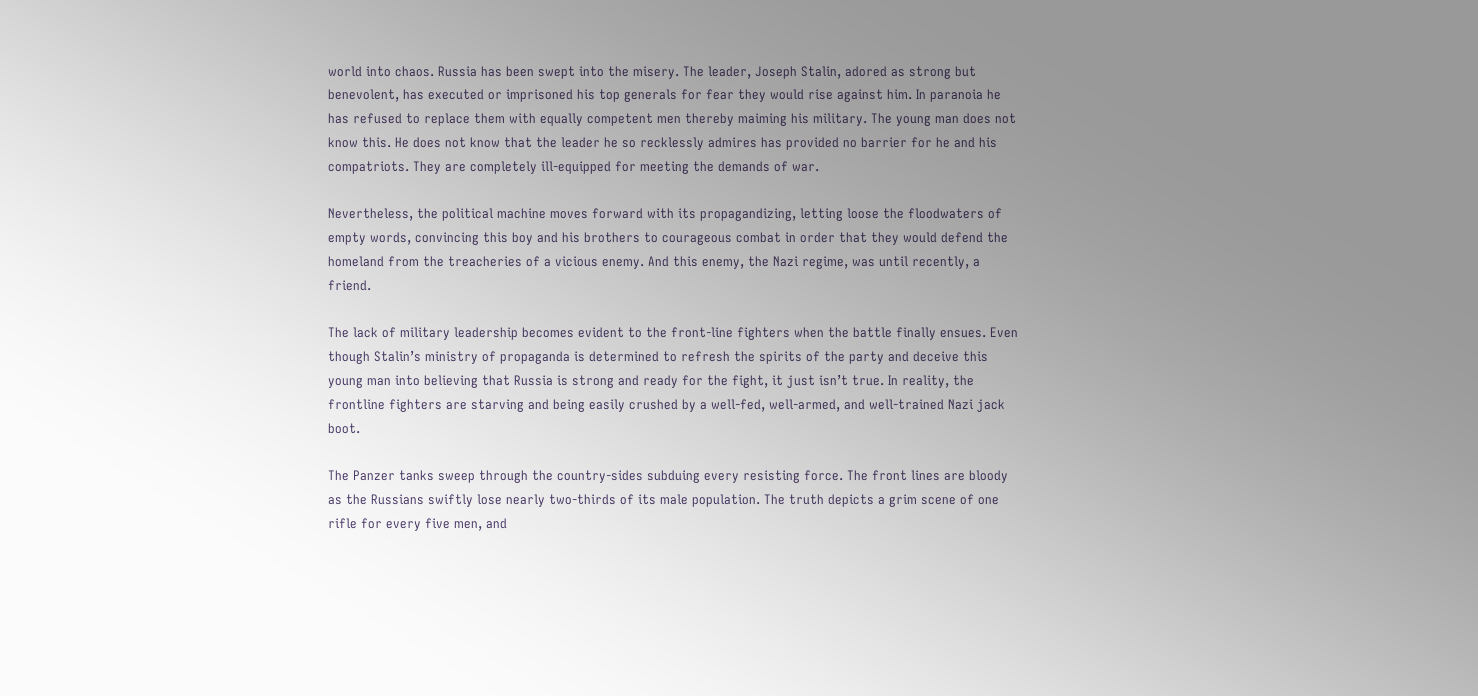world into chaos. Russia has been swept into the misery. The leader, Joseph Stalin, adored as strong but benevolent, has executed or imprisoned his top generals for fear they would rise against him. In paranoia he has refused to replace them with equally competent men thereby maiming his military. The young man does not know this. He does not know that the leader he so recklessly admires has provided no barrier for he and his compatriots. They are completely ill-equipped for meeting the demands of war.

Nevertheless, the political machine moves forward with its propagandizing, letting loose the floodwaters of empty words, convincing this boy and his brothers to courageous combat in order that they would defend the homeland from the treacheries of a vicious enemy. And this enemy, the Nazi regime, was until recently, a friend.

The lack of military leadership becomes evident to the front-line fighters when the battle finally ensues. Even though Stalin’s ministry of propaganda is determined to refresh the spirits of the party and deceive this young man into believing that Russia is strong and ready for the fight, it just isn’t true. In reality, the frontline fighters are starving and being easily crushed by a well-fed, well-armed, and well-trained Nazi jack boot.

The Panzer tanks sweep through the country-sides subduing every resisting force. The front lines are bloody as the Russians swiftly lose nearly two-thirds of its male population. The truth depicts a grim scene of one rifle for every five men, and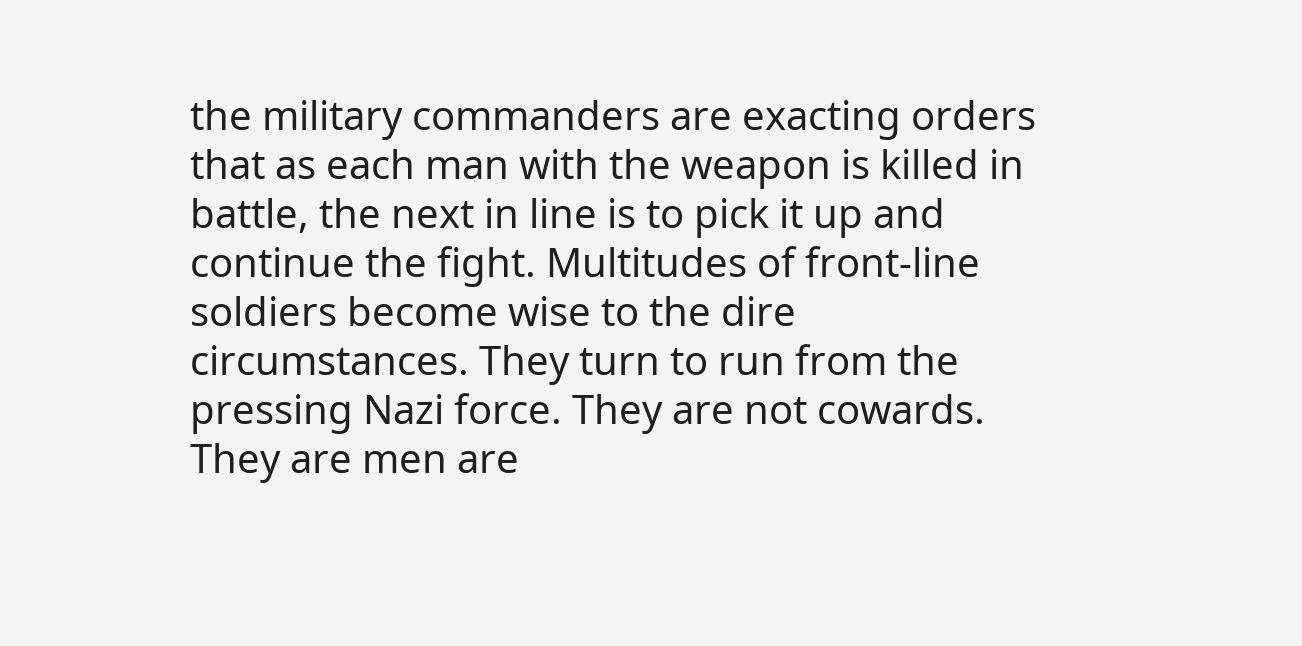the military commanders are exacting orders that as each man with the weapon is killed in battle, the next in line is to pick it up and continue the fight. Multitudes of front-line soldiers become wise to the dire circumstances. They turn to run from the pressing Nazi force. They are not cowards. They are men are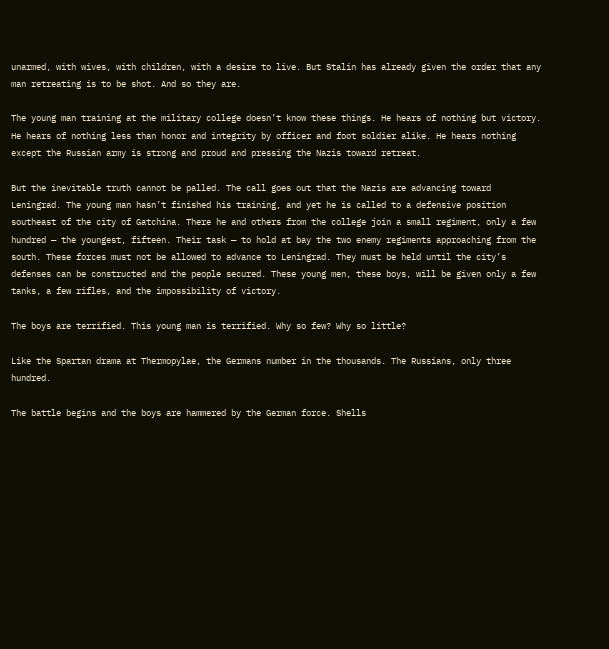unarmed, with wives, with children, with a desire to live. But Stalin has already given the order that any man retreating is to be shot. And so they are.

The young man training at the military college doesn’t know these things. He hears of nothing but victory. He hears of nothing less than honor and integrity by officer and foot soldier alike. He hears nothing except the Russian army is strong and proud and pressing the Nazis toward retreat.

But the inevitable truth cannot be palled. The call goes out that the Nazis are advancing toward Leningrad. The young man hasn’t finished his training, and yet he is called to a defensive position southeast of the city of Gatchina. There he and others from the college join a small regiment, only a few hundred — the youngest, fifteen. Their task — to hold at bay the two enemy regiments approaching from the south. These forces must not be allowed to advance to Leningrad. They must be held until the city’s defenses can be constructed and the people secured. These young men, these boys, will be given only a few tanks, a few rifles, and the impossibility of victory.

The boys are terrified. This young man is terrified. Why so few? Why so little?

Like the Spartan drama at Thermopylae, the Germans number in the thousands. The Russians, only three hundred.

The battle begins and the boys are hammered by the German force. Shells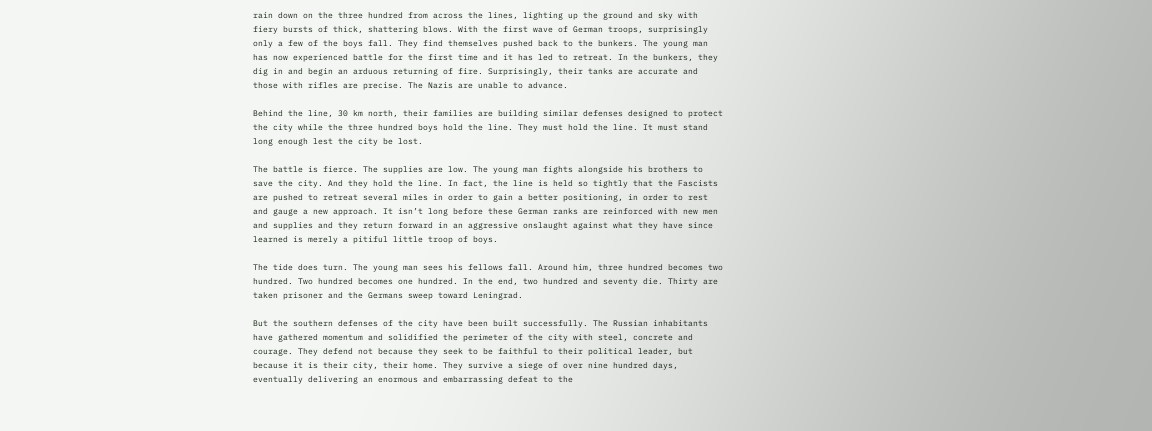rain down on the three hundred from across the lines, lighting up the ground and sky with fiery bursts of thick, shattering blows. With the first wave of German troops, surprisingly only a few of the boys fall. They find themselves pushed back to the bunkers. The young man has now experienced battle for the first time and it has led to retreat. In the bunkers, they dig in and begin an arduous returning of fire. Surprisingly, their tanks are accurate and those with rifles are precise. The Nazis are unable to advance.

Behind the line, 30 km north, their families are building similar defenses designed to protect the city while the three hundred boys hold the line. They must hold the line. It must stand long enough lest the city be lost.

The battle is fierce. The supplies are low. The young man fights alongside his brothers to save the city. And they hold the line. In fact, the line is held so tightly that the Fascists are pushed to retreat several miles in order to gain a better positioning, in order to rest and gauge a new approach. It isn’t long before these German ranks are reinforced with new men and supplies and they return forward in an aggressive onslaught against what they have since learned is merely a pitiful little troop of boys.

The tide does turn. The young man sees his fellows fall. Around him, three hundred becomes two hundred. Two hundred becomes one hundred. In the end, two hundred and seventy die. Thirty are taken prisoner and the Germans sweep toward Leningrad.

But the southern defenses of the city have been built successfully. The Russian inhabitants have gathered momentum and solidified the perimeter of the city with steel, concrete and courage. They defend not because they seek to be faithful to their political leader, but because it is their city, their home. They survive a siege of over nine hundred days, eventually delivering an enormous and embarrassing defeat to the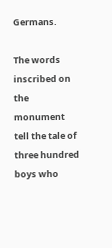Germans.

The words inscribed on the monument tell the tale of three hundred boys who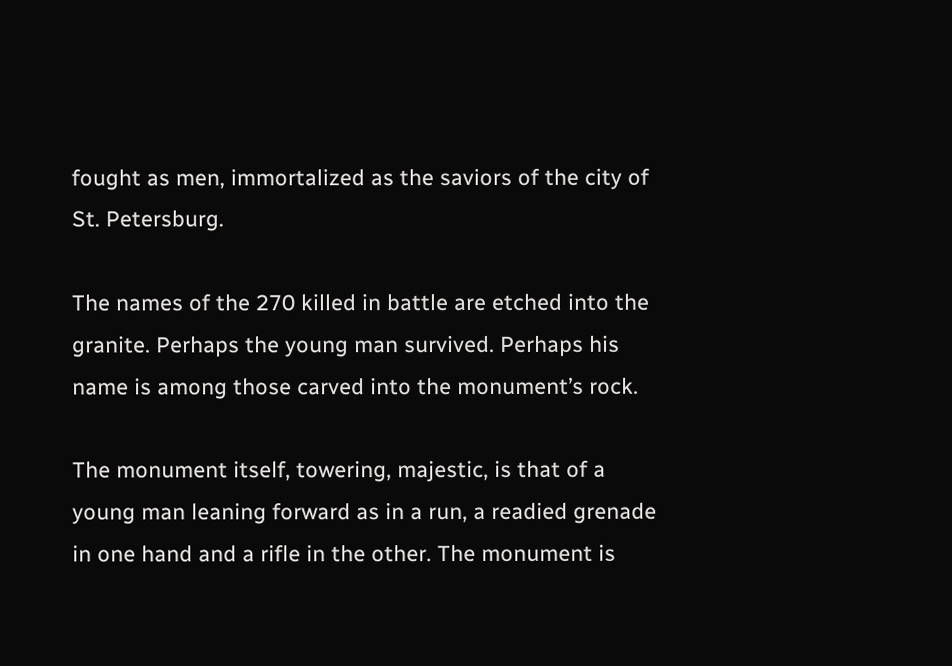fought as men, immortalized as the saviors of the city of St. Petersburg.

The names of the 270 killed in battle are etched into the granite. Perhaps the young man survived. Perhaps his name is among those carved into the monument’s rock.

The monument itself, towering, majestic, is that of a young man leaning forward as in a run, a readied grenade in one hand and a rifle in the other. The monument is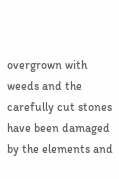overgrown with weeds and the carefully cut stones have been damaged by the elements and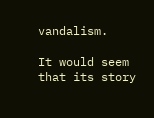vandalism.

It would seem that its story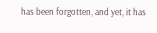has been forgotten, and yet, it has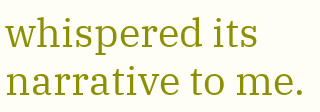whispered its narrative to me.